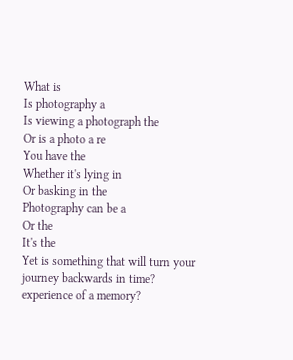What is
Is photography a
Is viewing a photograph the
Or is a photo a re
You have the
Whether it's lying in
Or basking in the
Photography can be a
Or the
It's the
Yet is something that will turn your
journey backwards in time?
experience of a memory?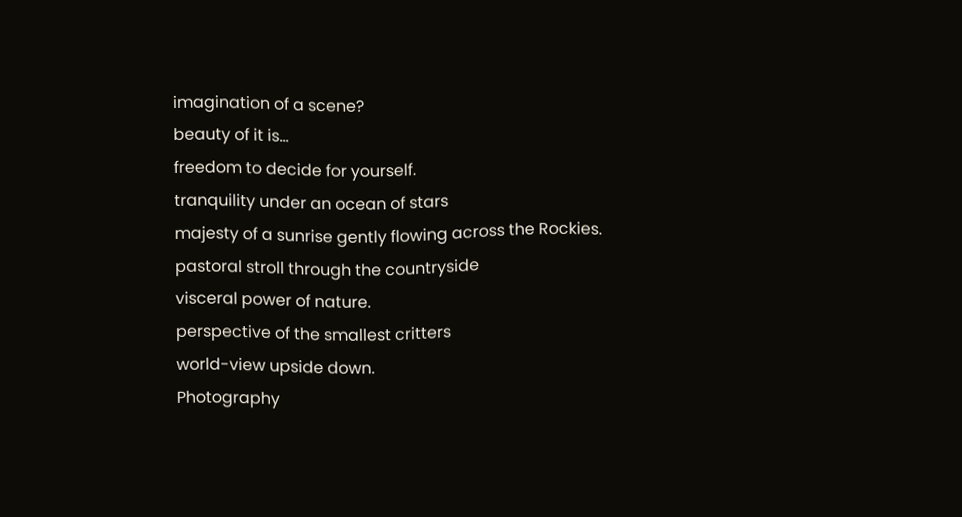imagination of a scene?
beauty of it is...
freedom to decide for yourself.
tranquility under an ocean of stars
majesty of a sunrise gently flowing across the Rockies.
pastoral stroll through the countryside
visceral power of nature.
perspective of the smallest critters
world-view upside down.
Photography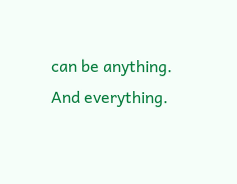can be anything. And everything.